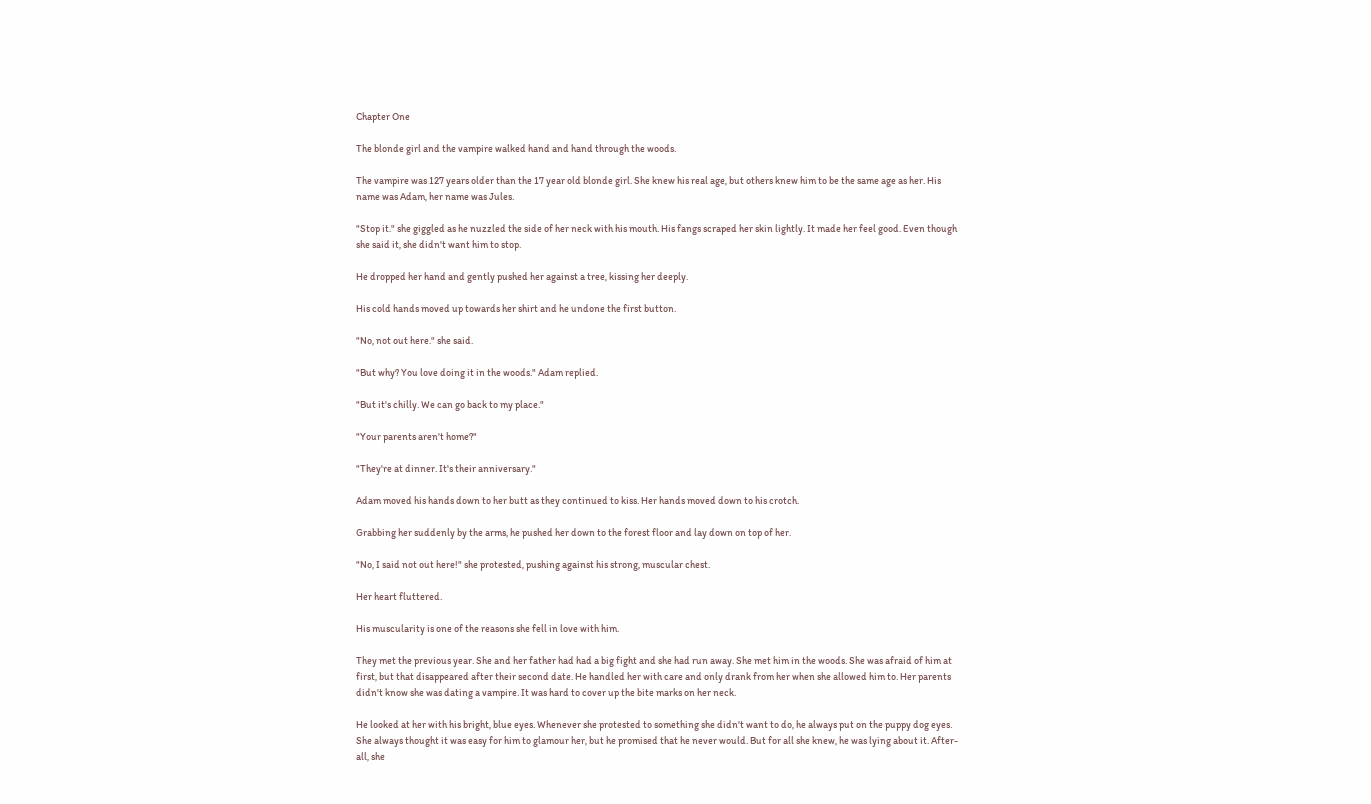Chapter One

The blonde girl and the vampire walked hand and hand through the woods.

The vampire was 127 years older than the 17 year old blonde girl. She knew his real age, but others knew him to be the same age as her. His name was Adam, her name was Jules.

"Stop it." she giggled as he nuzzled the side of her neck with his mouth. His fangs scraped her skin lightly. It made her feel good. Even though she said it, she didn't want him to stop.

He dropped her hand and gently pushed her against a tree, kissing her deeply.

His cold hands moved up towards her shirt and he undone the first button.

"No, not out here." she said.

"But why? You love doing it in the woods." Adam replied.

"But it's chilly. We can go back to my place."

"Your parents aren't home?"

"They're at dinner. It's their anniversary."

Adam moved his hands down to her butt as they continued to kiss. Her hands moved down to his crotch.

Grabbing her suddenly by the arms, he pushed her down to the forest floor and lay down on top of her.

"No, I said not out here!" she protested, pushing against his strong, muscular chest.

Her heart fluttered.

His muscularity is one of the reasons she fell in love with him.

They met the previous year. She and her father had had a big fight and she had run away. She met him in the woods. She was afraid of him at first, but that disappeared after their second date. He handled her with care and only drank from her when she allowed him to. Her parents didn't know she was dating a vampire. It was hard to cover up the bite marks on her neck.

He looked at her with his bright, blue eyes. Whenever she protested to something she didn't want to do, he always put on the puppy dog eyes. She always thought it was easy for him to glamour her, but he promised that he never would. But for all she knew, he was lying about it. After-all, she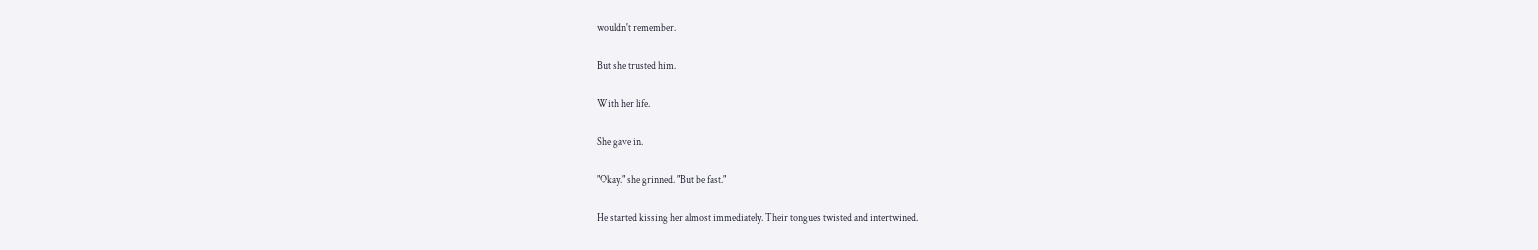wouldn't remember.

But she trusted him.

With her life.

She gave in.

"Okay." she grinned. "But be fast."

He started kissing her almost immediately. Their tongues twisted and intertwined.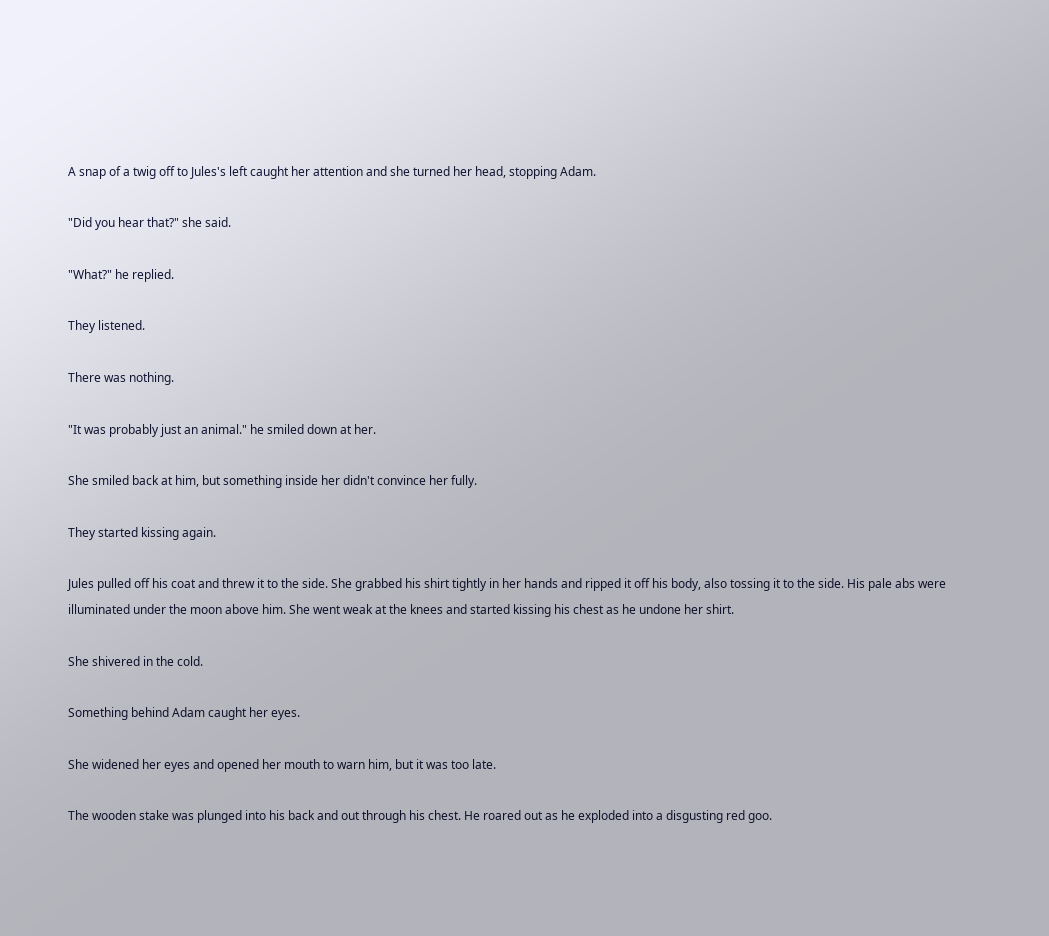A snap of a twig off to Jules's left caught her attention and she turned her head, stopping Adam.

"Did you hear that?" she said.

"What?" he replied.

They listened.

There was nothing.

"It was probably just an animal." he smiled down at her.

She smiled back at him, but something inside her didn't convince her fully.

They started kissing again.

Jules pulled off his coat and threw it to the side. She grabbed his shirt tightly in her hands and ripped it off his body, also tossing it to the side. His pale abs were illuminated under the moon above him. She went weak at the knees and started kissing his chest as he undone her shirt.

She shivered in the cold.

Something behind Adam caught her eyes.

She widened her eyes and opened her mouth to warn him, but it was too late.

The wooden stake was plunged into his back and out through his chest. He roared out as he exploded into a disgusting red goo.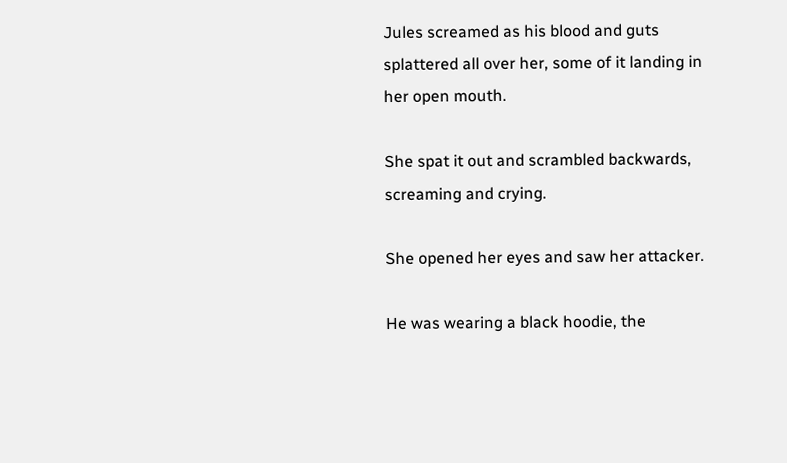Jules screamed as his blood and guts splattered all over her, some of it landing in her open mouth.

She spat it out and scrambled backwards, screaming and crying.

She opened her eyes and saw her attacker.

He was wearing a black hoodie, the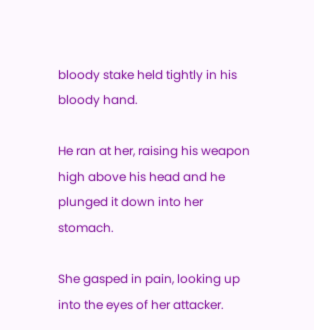bloody stake held tightly in his bloody hand.

He ran at her, raising his weapon high above his head and he plunged it down into her stomach.

She gasped in pain, looking up into the eyes of her attacker.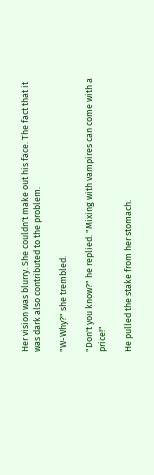Her vision was blurry. She couldn't make out his face. The fact that it was dark also contributed to the problem.

"W-Why?" she trembled.

"Don't you know?" he replied. "Mixing with vampires can come with a price!"

He pulled the stake from her stomach.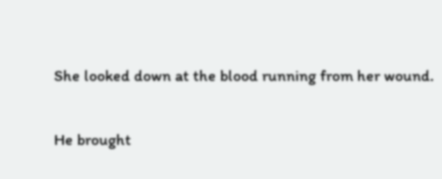She looked down at the blood running from her wound.

He brought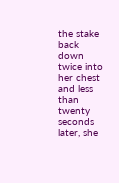the stake back down twice into her chest and less than twenty seconds later, she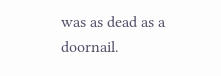was as dead as a doornail.